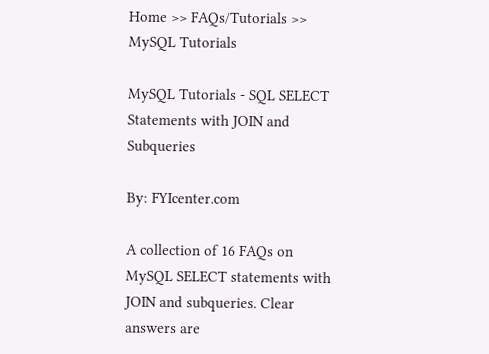Home >> FAQs/Tutorials >> MySQL Tutorials

MySQL Tutorials - SQL SELECT Statements with JOIN and Subqueries

By: FYIcenter.com

A collection of 16 FAQs on MySQL SELECT statements with JOIN and subqueries. Clear answers are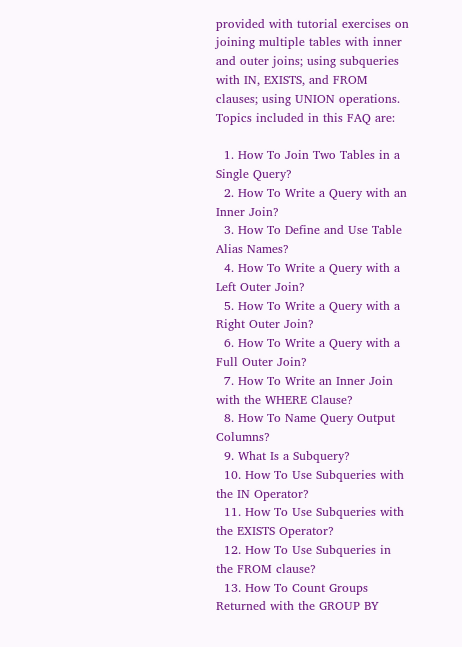provided with tutorial exercises on joining multiple tables with inner and outer joins; using subqueries with IN, EXISTS, and FROM clauses; using UNION operations. Topics included in this FAQ are:

  1. How To Join Two Tables in a Single Query?
  2. How To Write a Query with an Inner Join?
  3. How To Define and Use Table Alias Names?
  4. How To Write a Query with a Left Outer Join?
  5. How To Write a Query with a Right Outer Join?
  6. How To Write a Query with a Full Outer Join?
  7. How To Write an Inner Join with the WHERE Clause?
  8. How To Name Query Output Columns?
  9. What Is a Subquery?
  10. How To Use Subqueries with the IN Operator?
  11. How To Use Subqueries with the EXISTS Operator?
  12. How To Use Subqueries in the FROM clause?
  13. How To Count Groups Returned with the GROUP BY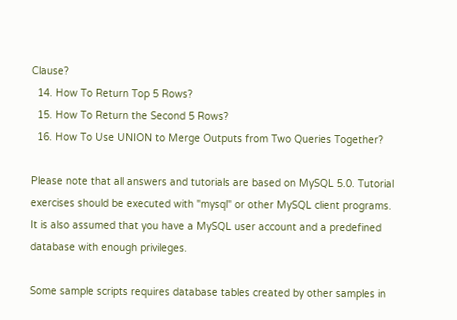Clause?
  14. How To Return Top 5 Rows?
  15. How To Return the Second 5 Rows?
  16. How To Use UNION to Merge Outputs from Two Queries Together?

Please note that all answers and tutorials are based on MySQL 5.0. Tutorial exercises should be executed with "mysql" or other MySQL client programs. It is also assumed that you have a MySQL user account and a predefined database with enough privileges.

Some sample scripts requires database tables created by other samples in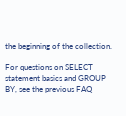the beginning of the collection.

For questions on SELECT statement basics and GROUP BY, see the previous FAQ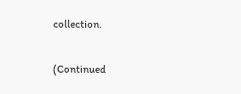collection.

(Continued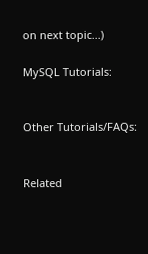on next topic...)

MySQL Tutorials:


Other Tutorials/FAQs:


Related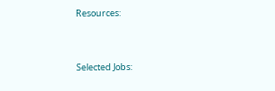Resources:


Selected Jobs: